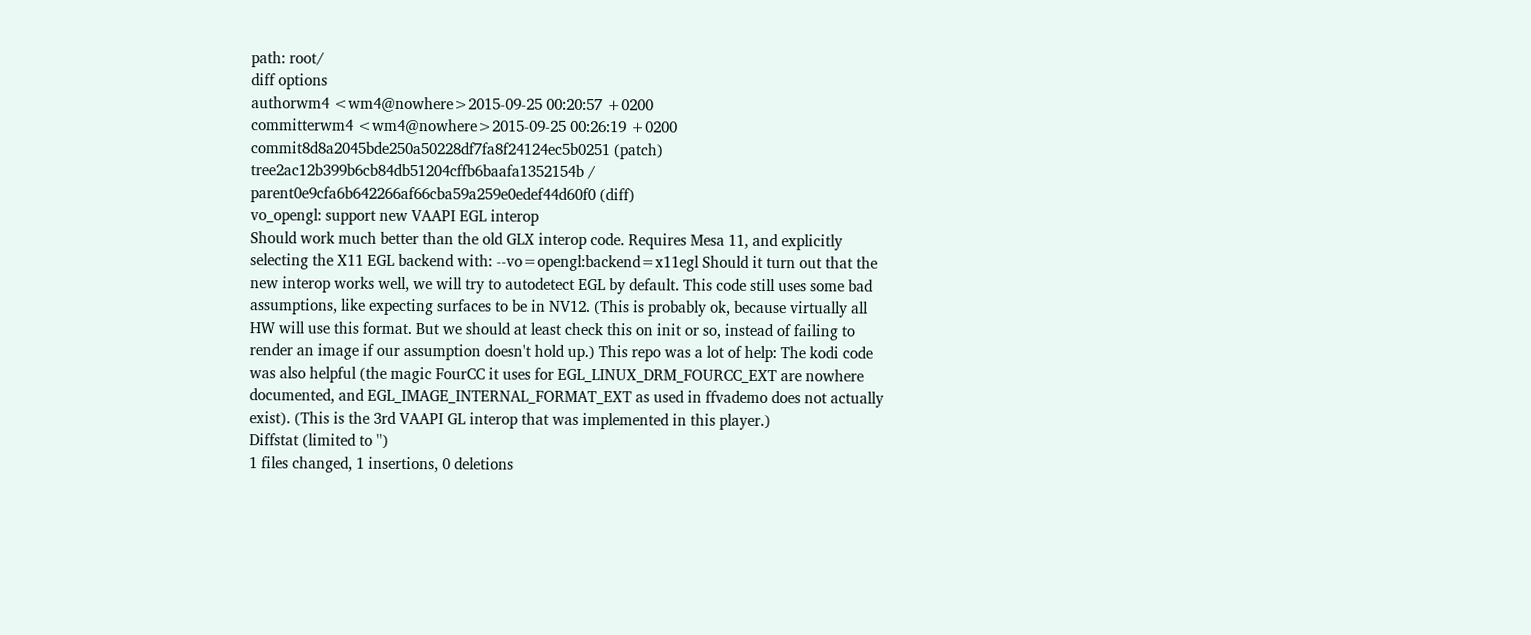path: root/
diff options
authorwm4 <wm4@nowhere>2015-09-25 00:20:57 +0200
committerwm4 <wm4@nowhere>2015-09-25 00:26:19 +0200
commit8d8a2045bde250a50228df7fa8f24124ec5b0251 (patch)
tree2ac12b399b6cb84db51204cffb6baafa1352154b /
parent0e9cfa6b642266af66cba59a259e0edef44d60f0 (diff)
vo_opengl: support new VAAPI EGL interop
Should work much better than the old GLX interop code. Requires Mesa 11, and explicitly selecting the X11 EGL backend with: --vo=opengl:backend=x11egl Should it turn out that the new interop works well, we will try to autodetect EGL by default. This code still uses some bad assumptions, like expecting surfaces to be in NV12. (This is probably ok, because virtually all HW will use this format. But we should at least check this on init or so, instead of failing to render an image if our assumption doesn't hold up.) This repo was a lot of help: The kodi code was also helpful (the magic FourCC it uses for EGL_LINUX_DRM_FOURCC_EXT are nowhere documented, and EGL_IMAGE_INTERNAL_FORMAT_EXT as used in ffvademo does not actually exist). (This is the 3rd VAAPI GL interop that was implemented in this player.)
Diffstat (limited to '')
1 files changed, 1 insertions, 0 deletions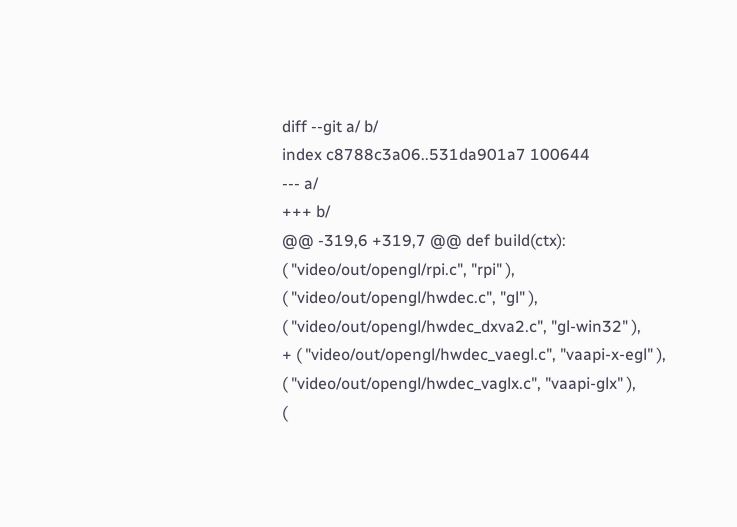diff --git a/ b/
index c8788c3a06..531da901a7 100644
--- a/
+++ b/
@@ -319,6 +319,7 @@ def build(ctx):
( "video/out/opengl/rpi.c", "rpi" ),
( "video/out/opengl/hwdec.c", "gl" ),
( "video/out/opengl/hwdec_dxva2.c", "gl-win32" ),
+ ( "video/out/opengl/hwdec_vaegl.c", "vaapi-x-egl" ),
( "video/out/opengl/hwdec_vaglx.c", "vaapi-glx" ),
(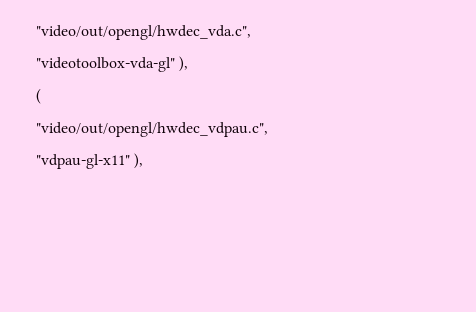"video/out/opengl/hwdec_vda.c", "videotoolbox-vda-gl" ),
( "video/out/opengl/hwdec_vdpau.c", "vdpau-gl-x11" ),